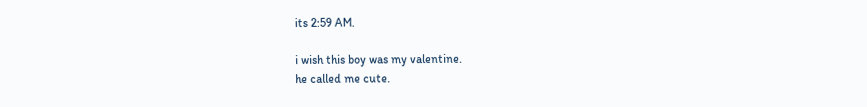its 2:59 AM.

i wish this boy was my valentine.
he called me cute.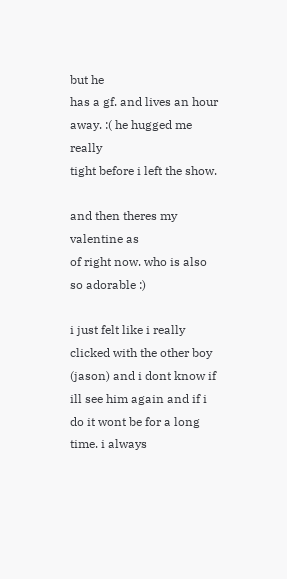but he
has a gf. and lives an hour
away. :( he hugged me really
tight before i left the show.

and then theres my valentine as
of right now. who is also
so adorable :)

i just felt like i really
clicked with the other boy
(jason) and i dont know if
ill see him again and if i
do it wont be for a long
time. i always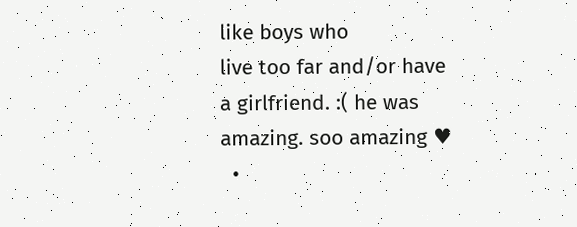like boys who
live too far and/or have
a girlfriend. :( he was
amazing. soo amazing ♥
  •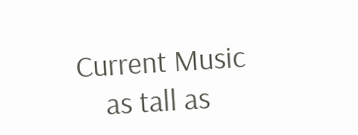Current Music
    as tall as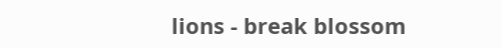lions - break blossom